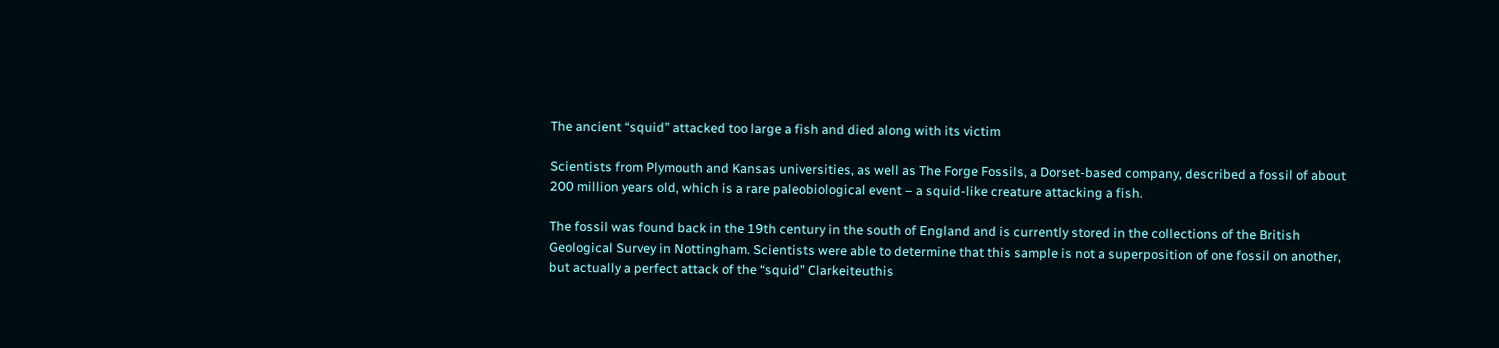The ancient “squid” attacked too large a fish and died along with its victim

Scientists from Plymouth and Kansas universities, as well as The Forge Fossils, a Dorset-based company, described a fossil of about 200 million years old, which is a rare paleobiological event – a squid-like creature attacking a fish.

The fossil was found back in the 19th century in the south of England and is currently stored in the collections of the British Geological Survey in Nottingham. Scientists were able to determine that this sample is not a superposition of one fossil on another, but actually a perfect attack of the “squid” Clarkeiteuthis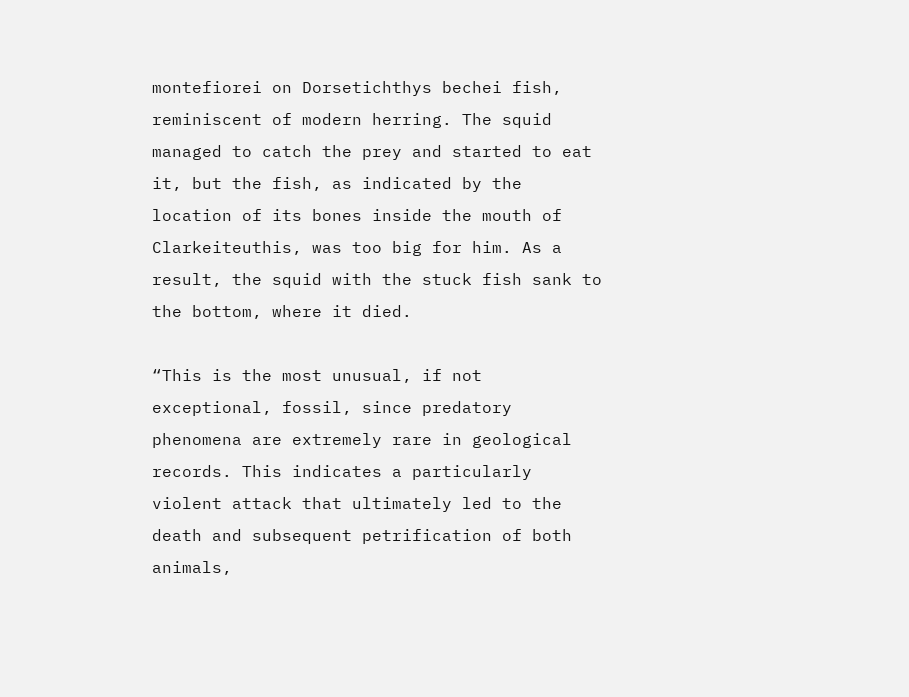montefiorei on Dorsetichthys bechei fish, reminiscent of modern herring. The squid managed to catch the prey and started to eat it, but the fish, as indicated by the location of its bones inside the mouth of Clarkeiteuthis, was too big for him. As a result, the squid with the stuck fish sank to the bottom, where it died.

“This is the most unusual, if not exceptional, fossil, since predatory phenomena are extremely rare in geological records. This indicates a particularly violent attack that ultimately led to the death and subsequent petrification of both animals,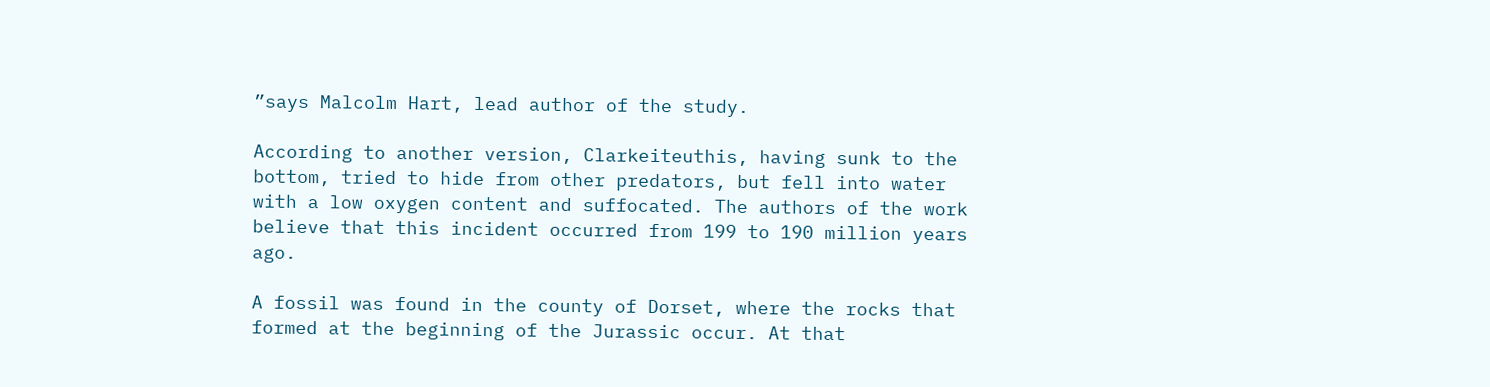”says Malcolm Hart, lead author of the study.

According to another version, Clarkeiteuthis, having sunk to the bottom, tried to hide from other predators, but fell into water with a low oxygen content and suffocated. The authors of the work believe that this incident occurred from 199 to 190 million years ago.

A fossil was found in the county of Dorset, where the rocks that formed at the beginning of the Jurassic occur. At that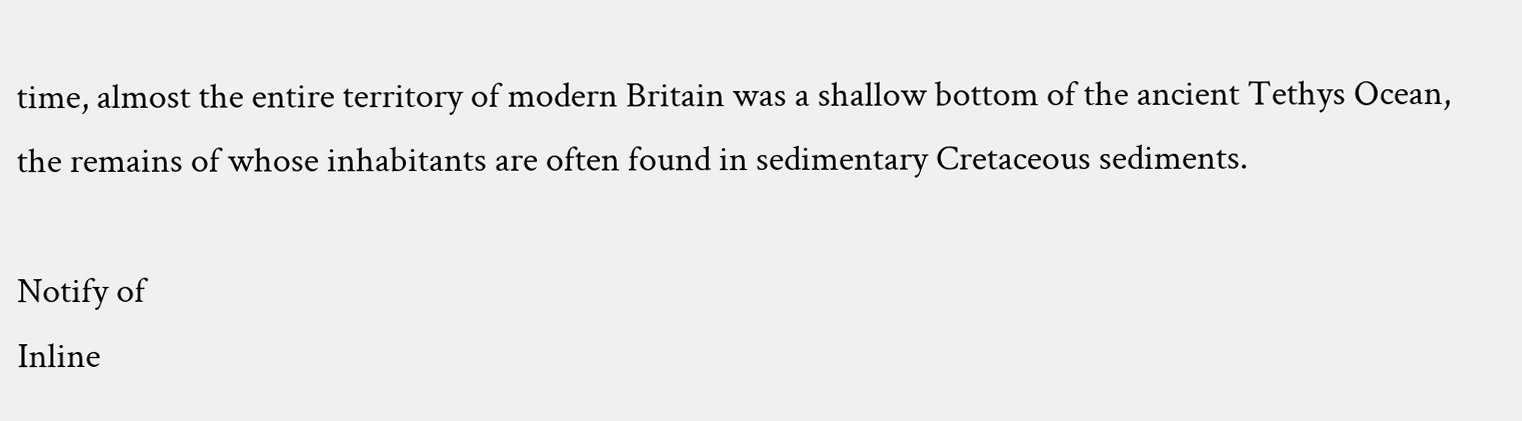time, almost the entire territory of modern Britain was a shallow bottom of the ancient Tethys Ocean, the remains of whose inhabitants are often found in sedimentary Cretaceous sediments.

Notify of
Inline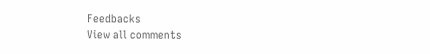Feedbacks
View all comments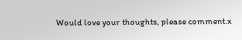Would love your thoughts, please comment.x